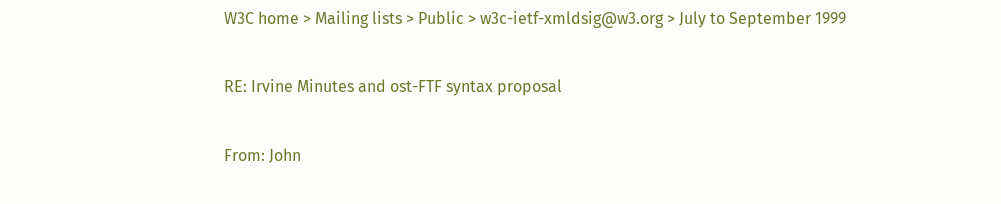W3C home > Mailing lists > Public > w3c-ietf-xmldsig@w3.org > July to September 1999

RE: Irvine Minutes and ost-FTF syntax proposal

From: John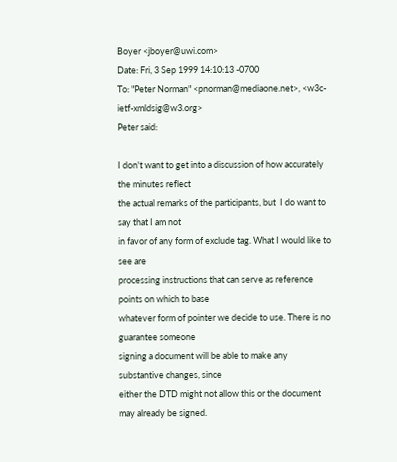Boyer <jboyer@uwi.com>
Date: Fri, 3 Sep 1999 14:10:13 -0700
To: "Peter Norman" <pnorman@mediaone.net>, <w3c-ietf-xmldsig@w3.org>
Peter said:

I don't want to get into a discussion of how accurately the minutes reflect
the actual remarks of the participants, but  I do want to say that I am not
in favor of any form of exclude tag. What I would like to see are
processing instructions that can serve as reference points on which to base
whatever form of pointer we decide to use. There is no guarantee someone
signing a document will be able to make any substantive changes, since
either the DTD might not allow this or the document may already be signed.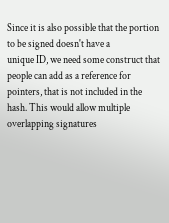Since it is also possible that the portion to be signed doesn't have a
unique ID, we need some construct that people can add as a reference for
pointers, that is not included in the hash. This would allow multiple
overlapping signatures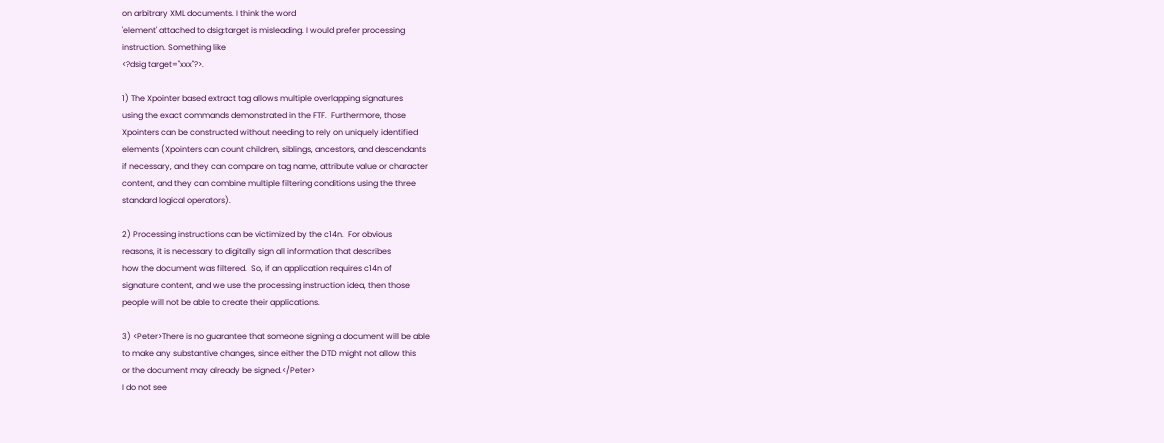on arbitrary XML documents. I think the word
'element' attached to dsig:target is misleading. I would prefer processing
instruction. Something like
<?dsig target="xxx"?>.

1) The Xpointer based extract tag allows multiple overlapping signatures
using the exact commands demonstrated in the FTF.  Furthermore, those
Xpointers can be constructed without needing to rely on uniquely identified
elements (Xpointers can count children, siblings, ancestors, and descendants
if necessary, and they can compare on tag name, attribute value or character
content, and they can combine multiple filtering conditions using the three
standard logical operators).

2) Processing instructions can be victimized by the c14n.  For obvious
reasons, it is necessary to digitally sign all information that describes
how the document was filtered.  So, if an application requires c14n of
signature content, and we use the processing instruction idea, then those
people will not be able to create their applications.

3) <Peter>There is no guarantee that someone signing a document will be able
to make any substantive changes, since either the DTD might not allow this
or the document may already be signed.</Peter>
I do not see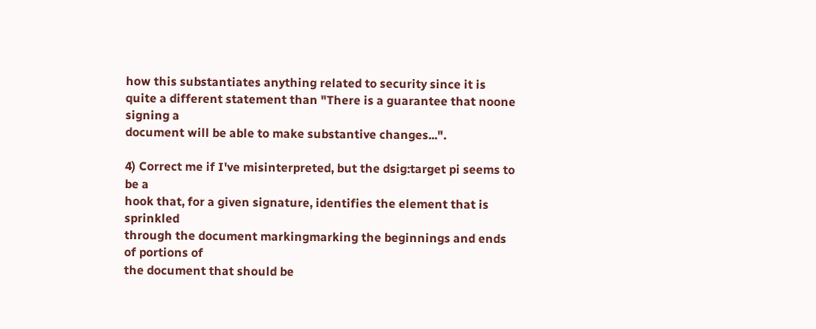how this substantiates anything related to security since it is
quite a different statement than "There is a guarantee that noone signing a
document will be able to make substantive changes...".

4) Correct me if I've misinterpreted, but the dsig:target pi seems to be a
hook that, for a given signature, identifies the element that is sprinkled
through the document markingmarking the beginnings and ends of portions of
the document that should be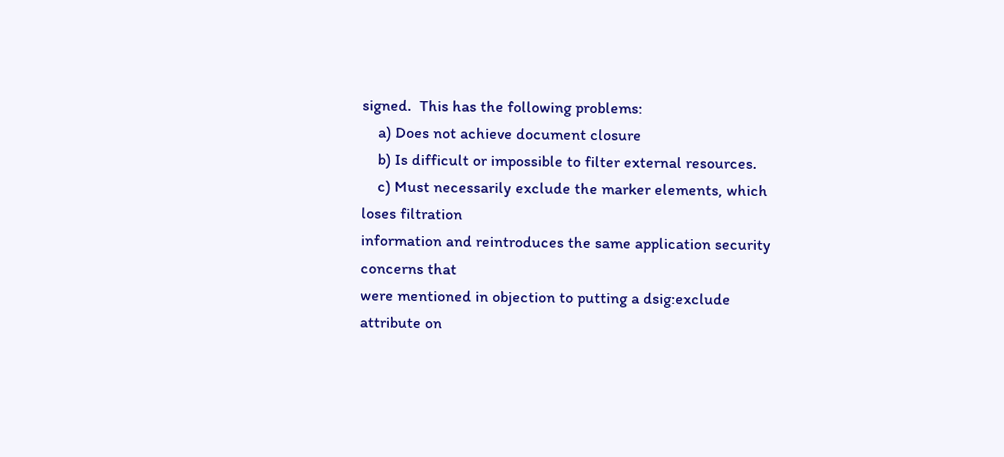signed.  This has the following problems:
    a) Does not achieve document closure
    b) Is difficult or impossible to filter external resources.
    c) Must necessarily exclude the marker elements, which loses filtration
information and reintroduces the same application security concerns that
were mentioned in objection to putting a dsig:exclude attribute on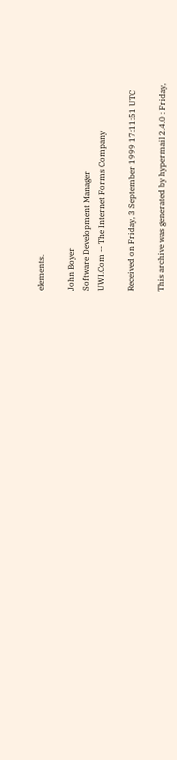elements.

John Boyer
Software Development Manager
UWI.Com -- The Internet Forms Company

Received on Friday, 3 September 1999 17:11:51 UTC

This archive was generated by hypermail 2.4.0 : Friday,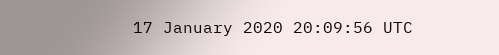17 January 2020 20:09:56 UTC